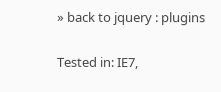» back to jquery : plugins

Tested in: IE7,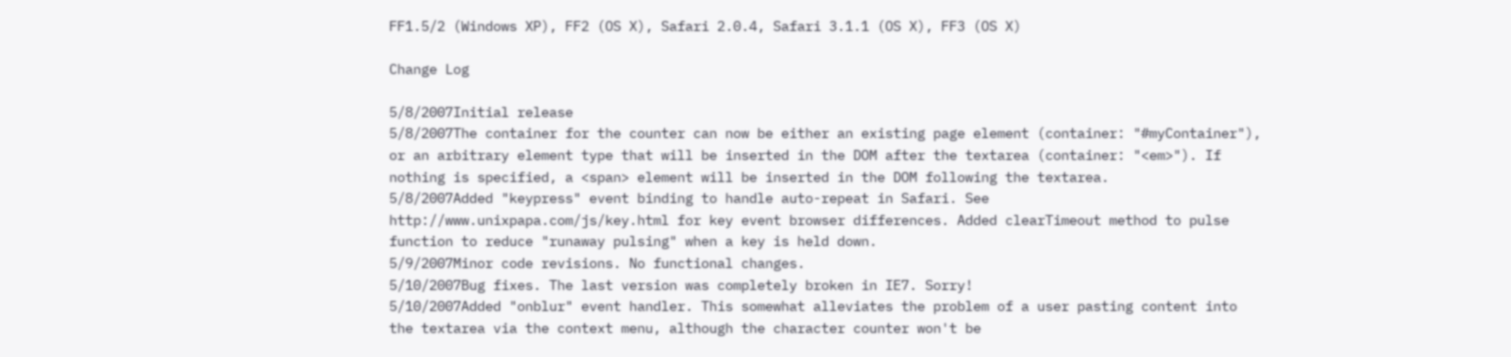FF1.5/2 (Windows XP), FF2 (OS X), Safari 2.0.4, Safari 3.1.1 (OS X), FF3 (OS X)

Change Log

5/8/2007Initial release
5/8/2007The container for the counter can now be either an existing page element (container: "#myContainer"), or an arbitrary element type that will be inserted in the DOM after the textarea (container: "<em>"). If nothing is specified, a <span> element will be inserted in the DOM following the textarea.
5/8/2007Added "keypress" event binding to handle auto-repeat in Safari. See http://www.unixpapa.com/js/key.html for key event browser differences. Added clearTimeout method to pulse function to reduce "runaway pulsing" when a key is held down.
5/9/2007Minor code revisions. No functional changes.
5/10/2007Bug fixes. The last version was completely broken in IE7. Sorry!
5/10/2007Added "onblur" event handler. This somewhat alleviates the problem of a user pasting content into the textarea via the context menu, although the character counter won't be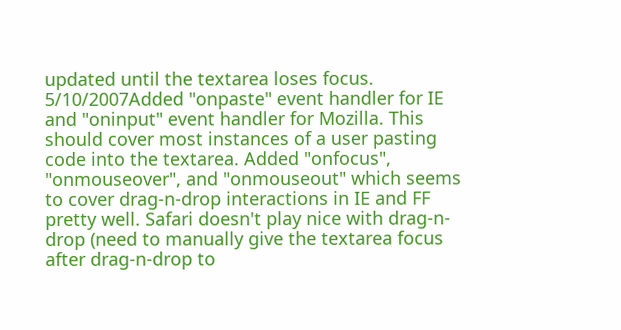updated until the textarea loses focus.
5/10/2007Added "onpaste" event handler for IE and "oninput" event handler for Mozilla. This should cover most instances of a user pasting code into the textarea. Added "onfocus", "onmouseover", and "onmouseout" which seems to cover drag-n-drop interactions in IE and FF pretty well. Safari doesn't play nice with drag-n-drop (need to manually give the textarea focus after drag-n-drop to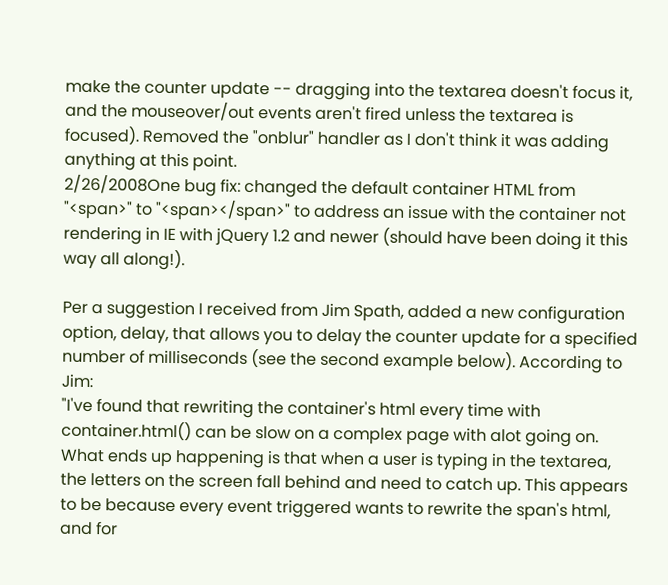make the counter update -- dragging into the textarea doesn't focus it, and the mouseover/out events aren't fired unless the textarea is focused). Removed the "onblur" handler as I don't think it was adding anything at this point.
2/26/2008One bug fix: changed the default container HTML from "<span>" to "<span></span>" to address an issue with the container not rendering in IE with jQuery 1.2 and newer (should have been doing it this way all along!).

Per a suggestion I received from Jim Spath, added a new configuration option, delay, that allows you to delay the counter update for a specified number of milliseconds (see the second example below). According to Jim:
"I've found that rewriting the container's html every time with container.html() can be slow on a complex page with alot going on. What ends up happening is that when a user is typing in the textarea, the letters on the screen fall behind and need to catch up. This appears to be because every event triggered wants to rewrite the span's html, and for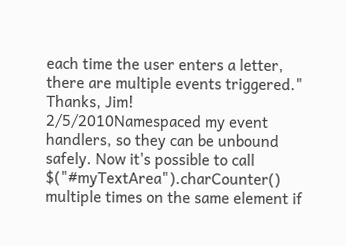each time the user enters a letter, there are multiple events triggered."
Thanks, Jim!
2/5/2010Namespaced my event handlers, so they can be unbound safely. Now it's possible to call $("#myTextArea").charCounter() multiple times on the same element if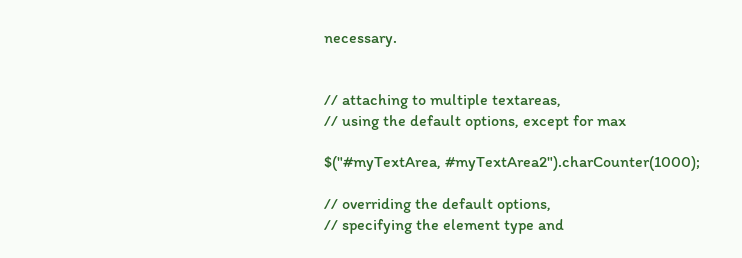necessary.


// attaching to multiple textareas,
// using the default options, except for max

$("#myTextArea, #myTextArea2").charCounter(1000);

// overriding the default options,
// specifying the element type and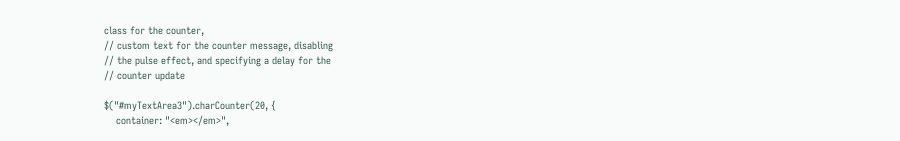class for the counter,
// custom text for the counter message, disabling
// the pulse effect, and specifying a delay for the
// counter update

$("#myTextArea3").charCounter(20, {
    container: "<em></em>",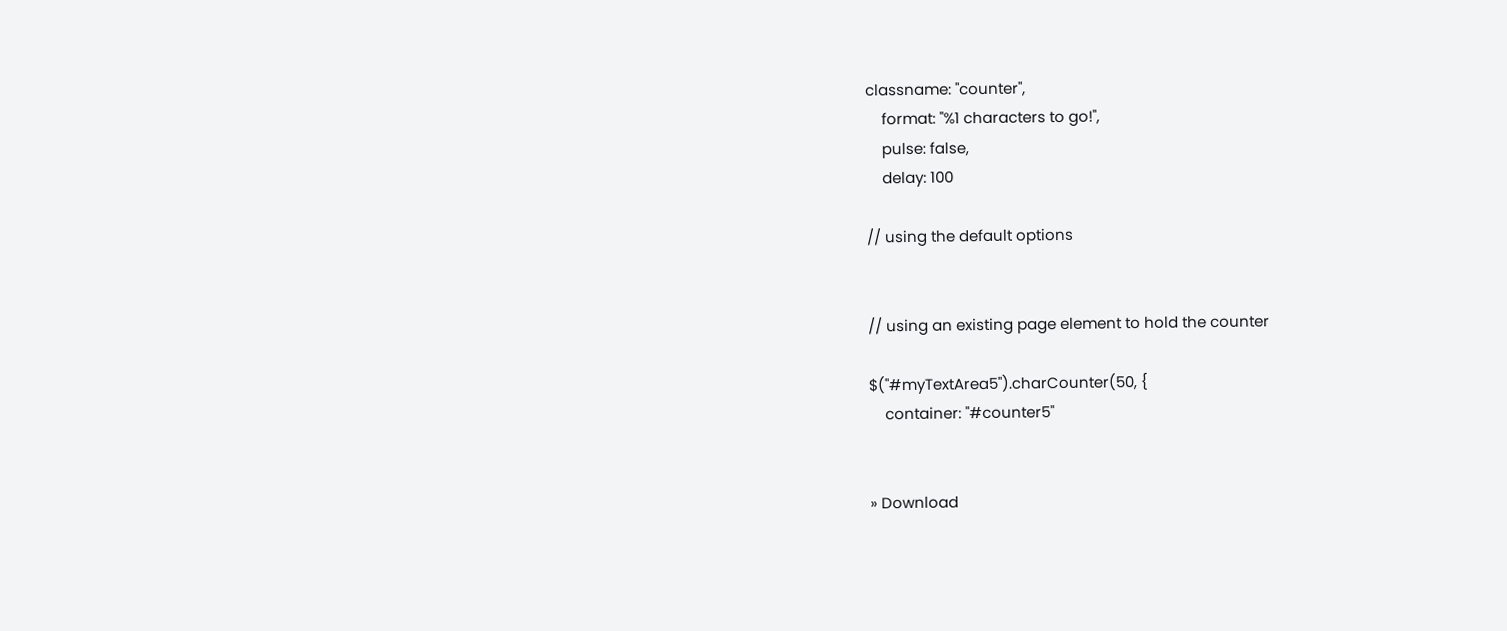classname: "counter",
    format: "%1 characters to go!",
    pulse: false,
    delay: 100

// using the default options


// using an existing page element to hold the counter

$("#myTextArea5").charCounter(50, {
    container: "#counter5"


» Download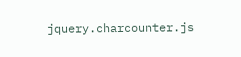jquery.charcounter.js